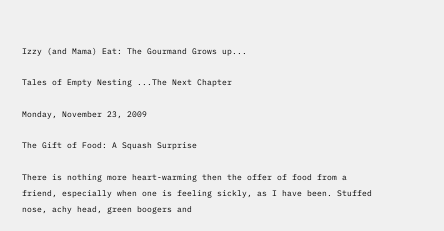Izzy (and Mama) Eat: The Gourmand Grows up...

Tales of Empty Nesting ...The Next Chapter

Monday, November 23, 2009

The Gift of Food: A Squash Surprise

There is nothing more heart-warming then the offer of food from a friend, especially when one is feeling sickly, as I have been. Stuffed nose, achy head, green boogers and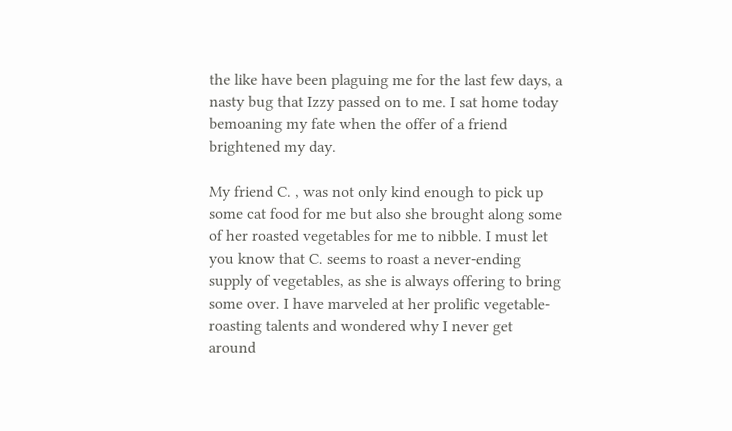the like have been plaguing me for the last few days, a nasty bug that Izzy passed on to me. I sat home today bemoaning my fate when the offer of a friend brightened my day.

My friend C. , was not only kind enough to pick up some cat food for me but also she brought along some of her roasted vegetables for me to nibble. I must let you know that C. seems to roast a never-ending supply of vegetables, as she is always offering to bring some over. I have marveled at her prolific vegetable-roasting talents and wondered why I never get around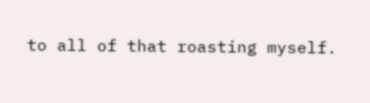to all of that roasting myself.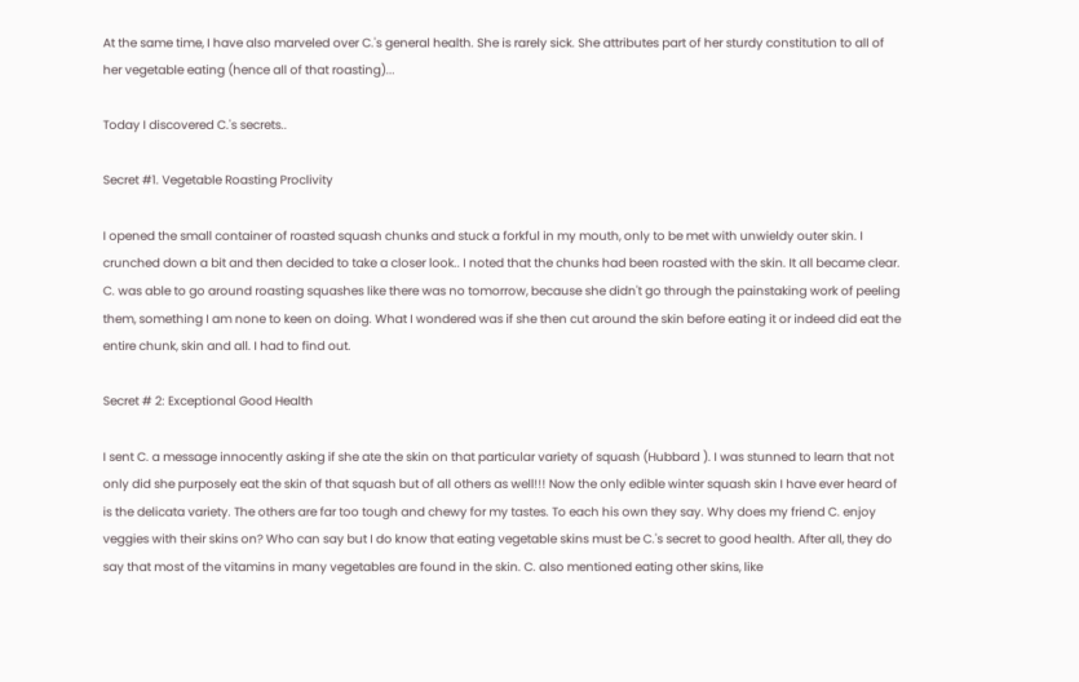At the same time, I have also marveled over C.'s general health. She is rarely sick. She attributes part of her sturdy constitution to all of her vegetable eating (hence all of that roasting)...

Today I discovered C.'s secrets..

Secret #1. Vegetable Roasting Proclivity

I opened the small container of roasted squash chunks and stuck a forkful in my mouth, only to be met with unwieldy outer skin. I crunched down a bit and then decided to take a closer look.. I noted that the chunks had been roasted with the skin. It all became clear. C. was able to go around roasting squashes like there was no tomorrow, because she didn't go through the painstaking work of peeling them, something I am none to keen on doing. What I wondered was if she then cut around the skin before eating it or indeed did eat the entire chunk, skin and all. I had to find out.

Secret # 2: Exceptional Good Health

I sent C. a message innocently asking if she ate the skin on that particular variety of squash (Hubbard ). I was stunned to learn that not only did she purposely eat the skin of that squash but of all others as well!!! Now the only edible winter squash skin I have ever heard of is the delicata variety. The others are far too tough and chewy for my tastes. To each his own they say. Why does my friend C. enjoy veggies with their skins on? Who can say but I do know that eating vegetable skins must be C.'s secret to good health. After all, they do say that most of the vitamins in many vegetables are found in the skin. C. also mentioned eating other skins, like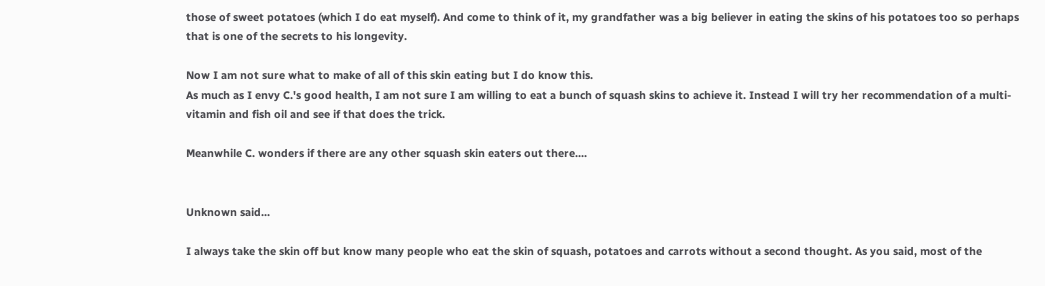those of sweet potatoes (which I do eat myself). And come to think of it, my grandfather was a big believer in eating the skins of his potatoes too so perhaps that is one of the secrets to his longevity.

Now I am not sure what to make of all of this skin eating but I do know this.
As much as I envy C.'s good health, I am not sure I am willing to eat a bunch of squash skins to achieve it. Instead I will try her recommendation of a multi-vitamin and fish oil and see if that does the trick.

Meanwhile C. wonders if there are any other squash skin eaters out there....


Unknown said...

I always take the skin off but know many people who eat the skin of squash, potatoes and carrots without a second thought. As you said, most of the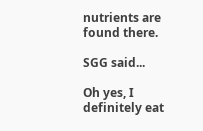nutrients are found there.

SGG said...

Oh yes, I definitely eat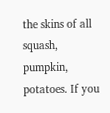the skins of all squash, pumpkin, potatoes. If you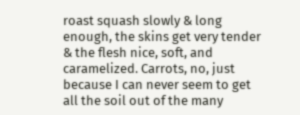roast squash slowly & long enough, the skins get very tender & the flesh nice, soft, and caramelized. Carrots, no, just because I can never seem to get all the soil out of the many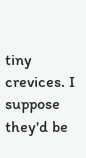tiny crevices. I suppose they'd be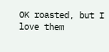OK roasted, but I love them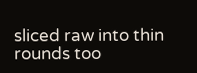sliced raw into thin rounds too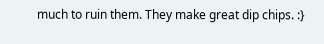much to ruin them. They make great dip chips. :}